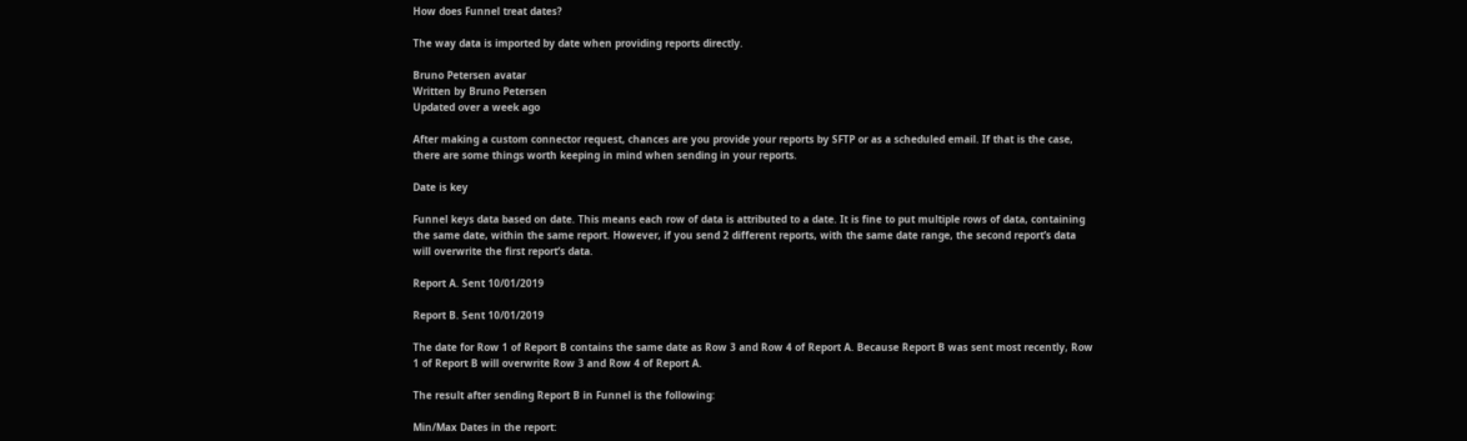How does Funnel treat dates?

The way data is imported by date when providing reports directly.

Bruno Petersen avatar
Written by Bruno Petersen
Updated over a week ago

After making a custom connector request, chances are you provide your reports by SFTP or as a scheduled email. If that is the case, there are some things worth keeping in mind when sending in your reports.

Date is key

Funnel keys data based on date. This means each row of data is attributed to a date. It is fine to put multiple rows of data, containing the same date, within the same report. However, if you send 2 different reports, with the same date range, the second report’s data will overwrite the first report’s data.

Report A. Sent 10/01/2019

Report B. Sent 10/01/2019

The date for Row 1 of Report B contains the same date as Row 3 and Row 4 of Report A. Because Report B was sent most recently, Row 1 of Report B will overwrite Row 3 and Row 4 of Report A.

The result after sending Report B in Funnel is the following:

Min/Max Dates in the report: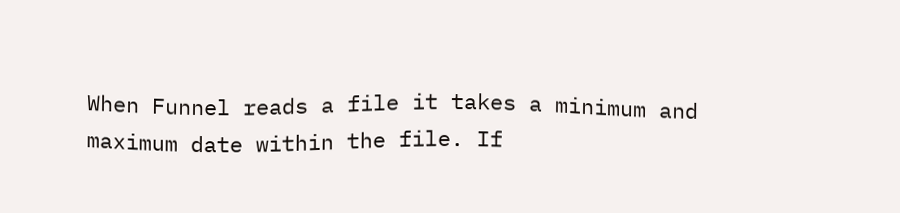When Funnel reads a file it takes a minimum and maximum date within the file. If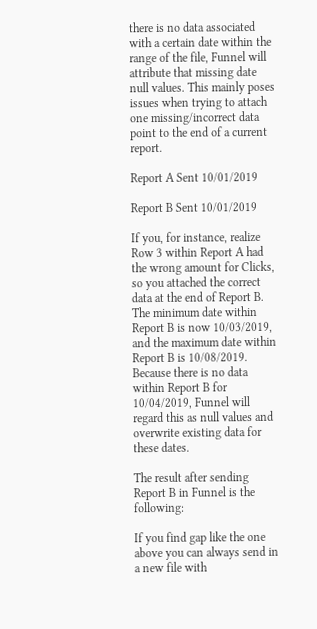there is no data associated with a certain date within the range of the file, Funnel will attribute that missing date null values. This mainly poses issues when trying to attach one missing/incorrect data point to the end of a current report.

Report A Sent 10/01/2019

Report B Sent 10/01/2019

If you, for instance, realize Row 3 within Report A had the wrong amount for Clicks, so you attached the correct data at the end of Report B. The minimum date within Report B is now 10/03/2019, and the maximum date within Report B is 10/08/2019. Because there is no data within Report B for 10/04/2019, Funnel will regard this as null values and overwrite existing data for these dates.

The result after sending Report B in Funnel is the following:

If you find gap like the one above you can always send in a new file with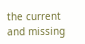the current and missing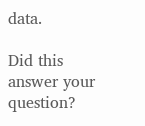data.

Did this answer your question?